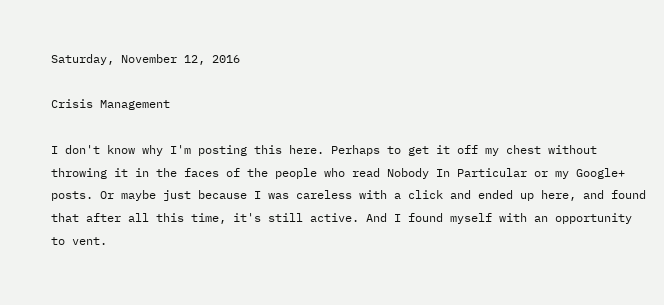Saturday, November 12, 2016

Crisis Management

I don't know why I'm posting this here. Perhaps to get it off my chest without throwing it in the faces of the people who read Nobody In Particular or my Google+ posts. Or maybe just because I was careless with a click and ended up here, and found that after all this time, it's still active. And I found myself with an opportunity to vent.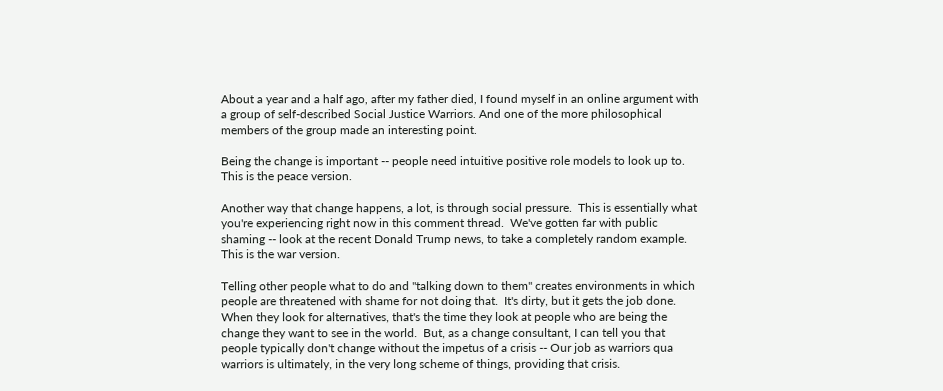About a year and a half ago, after my father died, I found myself in an online argument with a group of self-described Social Justice Warriors. And one of the more philosophical members of the group made an interesting point.

Being the change is important -- people need intuitive positive role models to look up to.  This is the peace version.

Another way that change happens, a lot, is through social pressure.  This is essentially what you're experiencing right now in this comment thread.  We've gotten far with public shaming -- look at the recent Donald Trump news, to take a completely random example.  This is the war version.

Telling other people what to do and "talking down to them" creates environments in which people are threatened with shame for not doing that.  It's dirty, but it gets the job done.  When they look for alternatives, that's the time they look at people who are being the change they want to see in the world.  But, as a change consultant, I can tell you that people typically don't change without the impetus of a crisis -- Our job as warriors qua warriors is ultimately, in the very long scheme of things, providing that crisis.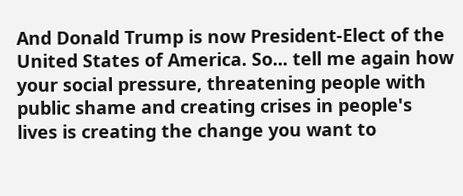And Donald Trump is now President-Elect of the United States of America. So... tell me again how your social pressure, threatening people with public shame and creating crises in people's lives is creating the change you want to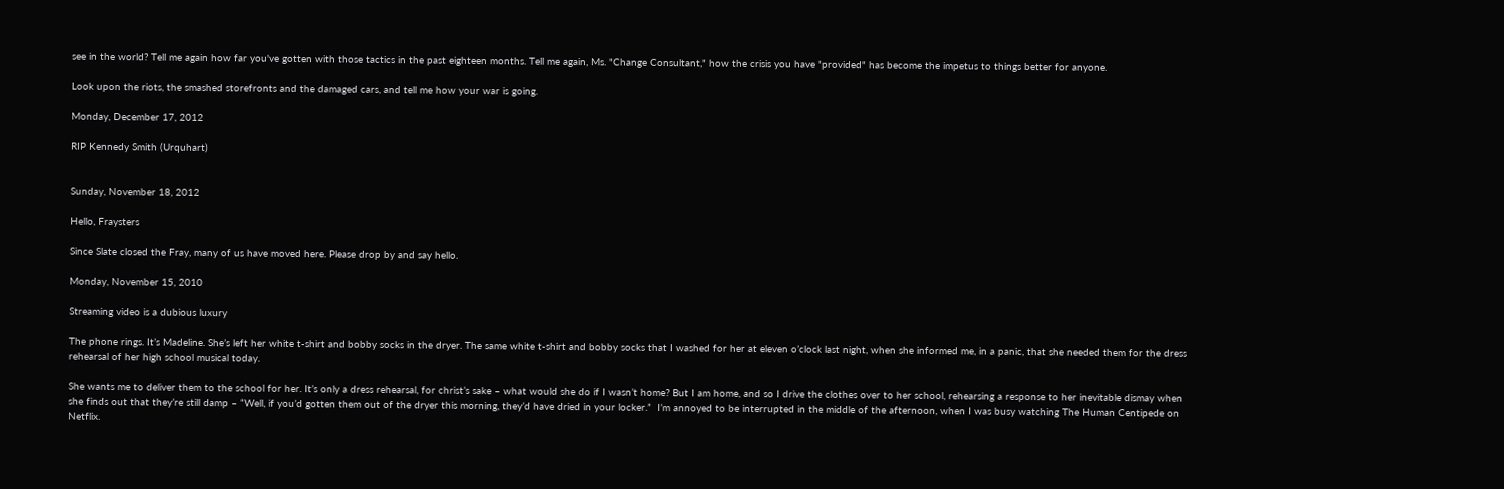see in the world? Tell me again how far you've gotten with those tactics in the past eighteen months. Tell me again, Ms. "Change Consultant," how the crisis you have "provided" has become the impetus to things better for anyone.

Look upon the riots, the smashed storefronts and the damaged cars, and tell me how your war is going.

Monday, December 17, 2012

RIP Kennedy Smith (Urquhart)


Sunday, November 18, 2012

Hello, Fraysters

Since Slate closed the Fray, many of us have moved here. Please drop by and say hello.

Monday, November 15, 2010

Streaming video is a dubious luxury

The phone rings. It’s Madeline. She’s left her white t-shirt and bobby socks in the dryer. The same white t-shirt and bobby socks that I washed for her at eleven o’clock last night, when she informed me, in a panic, that she needed them for the dress rehearsal of her high school musical today.

She wants me to deliver them to the school for her. It’s only a dress rehearsal, for christ’s sake – what would she do if I wasn’t home? But I am home, and so I drive the clothes over to her school, rehearsing a response to her inevitable dismay when she finds out that they’re still damp – “Well, if you’d gotten them out of the dryer this morning, they’d have dried in your locker.”  I’m annoyed to be interrupted in the middle of the afternoon, when I was busy watching The Human Centipede on Netflix.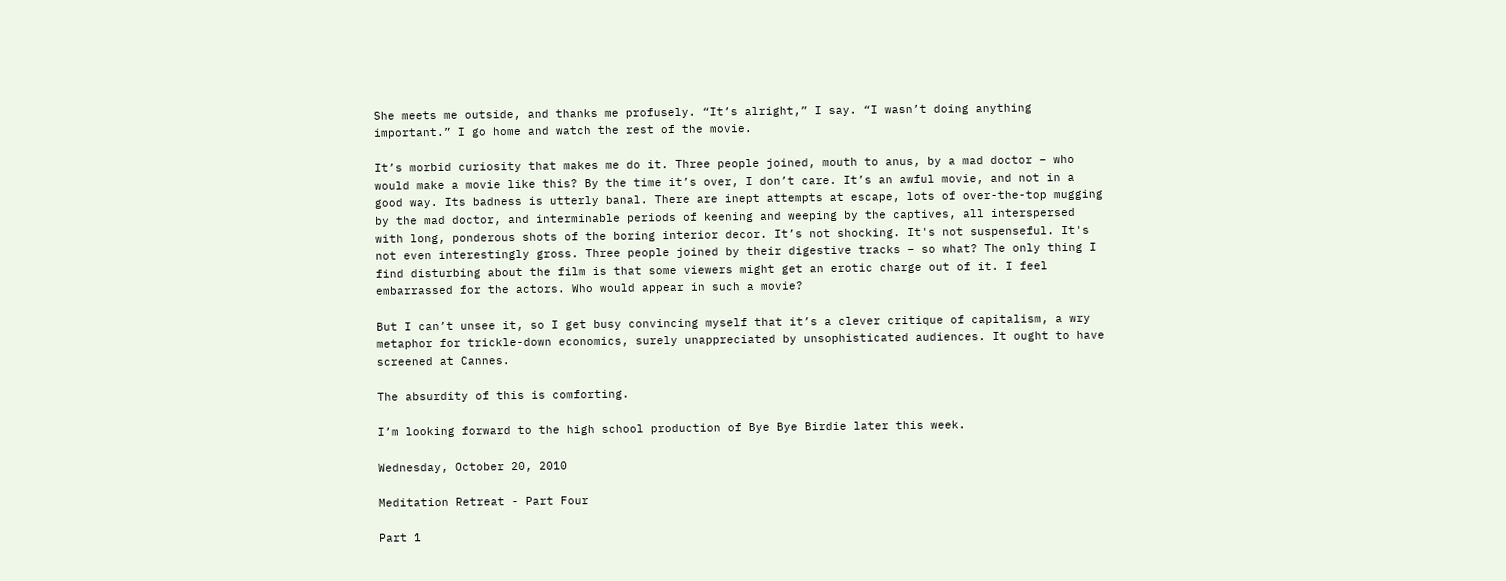She meets me outside, and thanks me profusely. “It’s alright,” I say. “I wasn’t doing anything important.” I go home and watch the rest of the movie.

It’s morbid curiosity that makes me do it. Three people joined, mouth to anus, by a mad doctor – who would make a movie like this? By the time it’s over, I don’t care. It’s an awful movie, and not in a good way. Its badness is utterly banal. There are inept attempts at escape, lots of over-the-top mugging by the mad doctor, and interminable periods of keening and weeping by the captives, all interspersed with long, ponderous shots of the boring interior decor. It’s not shocking. It's not suspenseful. It's not even interestingly gross. Three people joined by their digestive tracks – so what? The only thing I find disturbing about the film is that some viewers might get an erotic charge out of it. I feel embarrassed for the actors. Who would appear in such a movie?

But I can’t unsee it, so I get busy convincing myself that it’s a clever critique of capitalism, a wry metaphor for trickle-down economics, surely unappreciated by unsophisticated audiences. It ought to have screened at Cannes.

The absurdity of this is comforting.

I’m looking forward to the high school production of Bye Bye Birdie later this week.

Wednesday, October 20, 2010

Meditation Retreat - Part Four

Part 1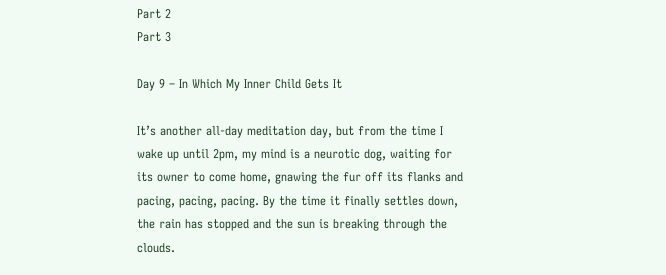Part 2
Part 3

Day 9 – In Which My Inner Child Gets It

It’s another all-day meditation day, but from the time I wake up until 2pm, my mind is a neurotic dog, waiting for its owner to come home, gnawing the fur off its flanks and pacing, pacing, pacing. By the time it finally settles down, the rain has stopped and the sun is breaking through the clouds.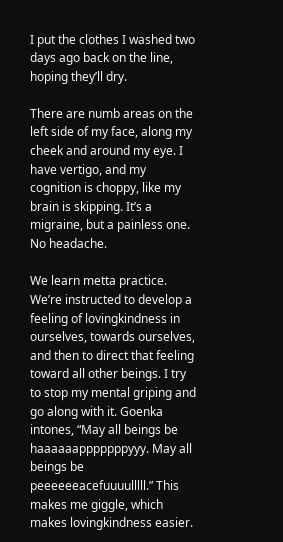I put the clothes I washed two days ago back on the line, hoping they’ll dry.

There are numb areas on the left side of my face, along my cheek and around my eye. I have vertigo, and my cognition is choppy, like my brain is skipping. It’s a migraine, but a painless one. No headache.

We learn metta practice. We’re instructed to develop a feeling of lovingkindness in ourselves, towards ourselves, and then to direct that feeling toward all other beings. I try to stop my mental griping and go along with it. Goenka intones, “May all beings be haaaaaapppppppyyy. May all beings be peeeeeeacefuuuulllll.” This makes me giggle, which makes lovingkindness easier.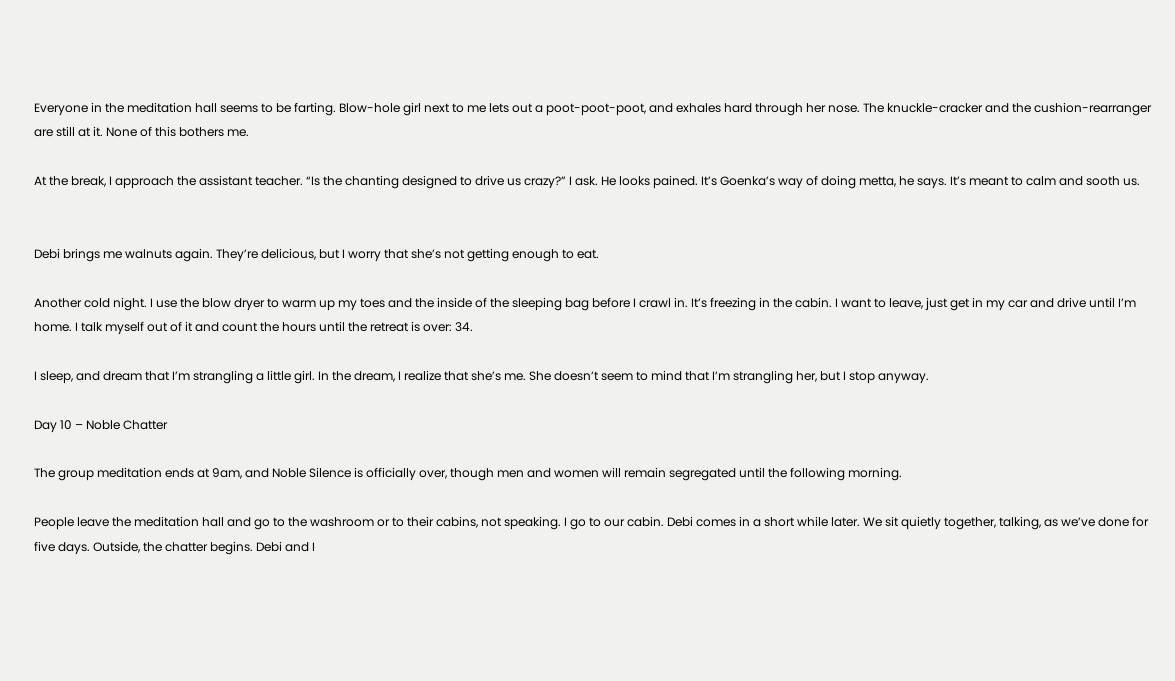Everyone in the meditation hall seems to be farting. Blow-hole girl next to me lets out a poot-poot-poot, and exhales hard through her nose. The knuckle-cracker and the cushion-rearranger are still at it. None of this bothers me.

At the break, I approach the assistant teacher. “Is the chanting designed to drive us crazy?” I ask. He looks pained. It’s Goenka’s way of doing metta, he says. It’s meant to calm and sooth us.


Debi brings me walnuts again. They’re delicious, but I worry that she’s not getting enough to eat.

Another cold night. I use the blow dryer to warm up my toes and the inside of the sleeping bag before I crawl in. It’s freezing in the cabin. I want to leave, just get in my car and drive until I’m home. I talk myself out of it and count the hours until the retreat is over: 34.

I sleep, and dream that I’m strangling a little girl. In the dream, I realize that she’s me. She doesn’t seem to mind that I’m strangling her, but I stop anyway.

Day 10 – Noble Chatter

The group meditation ends at 9am, and Noble Silence is officially over, though men and women will remain segregated until the following morning.

People leave the meditation hall and go to the washroom or to their cabins, not speaking. I go to our cabin. Debi comes in a short while later. We sit quietly together, talking, as we’ve done for five days. Outside, the chatter begins. Debi and I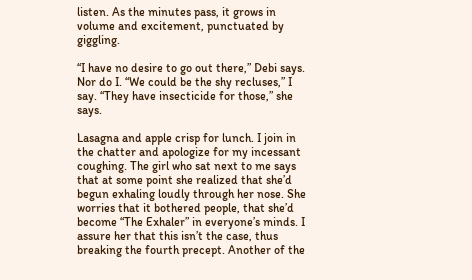listen. As the minutes pass, it grows in volume and excitement, punctuated by giggling.

“I have no desire to go out there,” Debi says. Nor do I. “We could be the shy recluses,” I say. “They have insecticide for those,” she says.

Lasagna and apple crisp for lunch. I join in the chatter and apologize for my incessant coughing. The girl who sat next to me says that at some point she realized that she’d begun exhaling loudly through her nose. She worries that it bothered people, that she’d become “The Exhaler” in everyone’s minds. I assure her that this isn’t the case, thus breaking the fourth precept. Another of the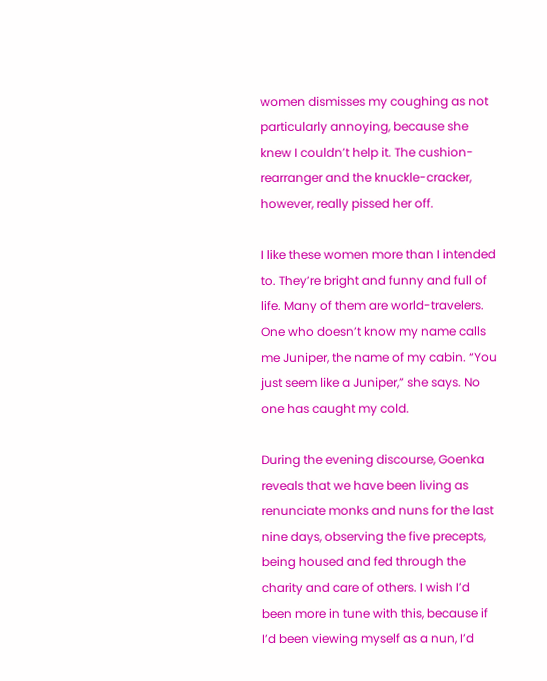women dismisses my coughing as not particularly annoying, because she knew I couldn’t help it. The cushion-rearranger and the knuckle-cracker, however, really pissed her off.

I like these women more than I intended to. They’re bright and funny and full of life. Many of them are world-travelers. One who doesn’t know my name calls me Juniper, the name of my cabin. “You just seem like a Juniper,” she says. No one has caught my cold.

During the evening discourse, Goenka reveals that we have been living as renunciate monks and nuns for the last nine days, observing the five precepts, being housed and fed through the charity and care of others. I wish I’d been more in tune with this, because if I’d been viewing myself as a nun, I’d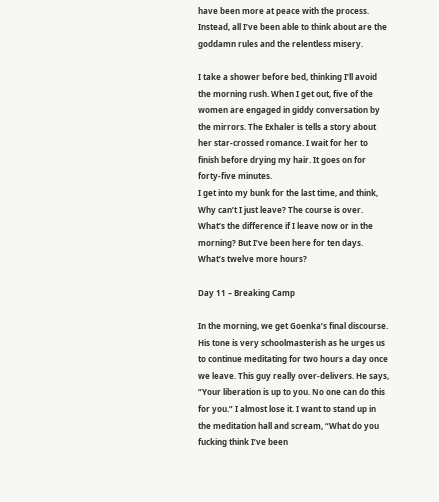have been more at peace with the process. Instead, all I’ve been able to think about are the goddamn rules and the relentless misery.

I take a shower before bed, thinking I’ll avoid the morning rush. When I get out, five of the women are engaged in giddy conversation by the mirrors. The Exhaler is tells a story about her star-crossed romance. I wait for her to finish before drying my hair. It goes on for forty-five minutes.
I get into my bunk for the last time, and think, Why can’t I just leave? The course is over. What’s the difference if I leave now or in the morning? But I’ve been here for ten days. What’s twelve more hours?

Day 11 – Breaking Camp

In the morning, we get Goenka’s final discourse. His tone is very schoolmasterish as he urges us to continue meditating for two hours a day once we leave. This guy really over-delivers. He says, “Your liberation is up to you. No one can do this for you.” I almost lose it. I want to stand up in the meditation hall and scream, “What do you fucking think I’ve been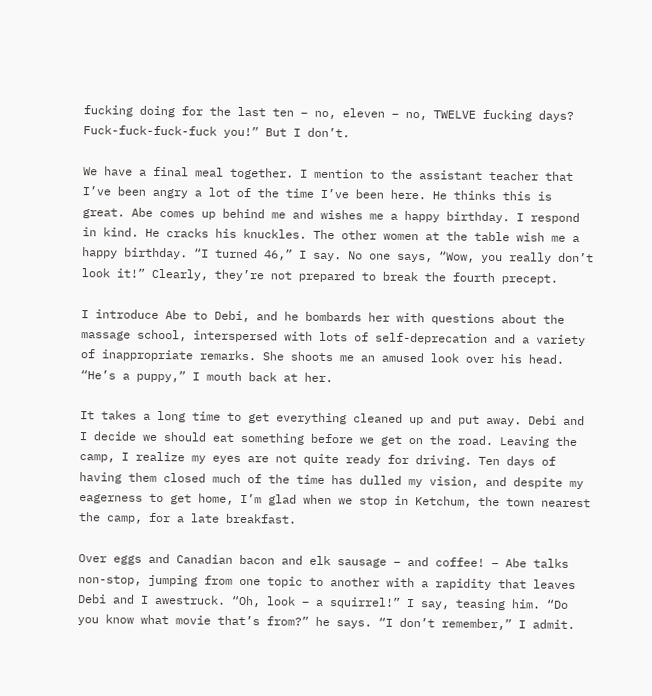fucking doing for the last ten – no, eleven – no, TWELVE fucking days? Fuck-fuck-fuck-fuck you!” But I don’t.

We have a final meal together. I mention to the assistant teacher that I’ve been angry a lot of the time I’ve been here. He thinks this is great. Abe comes up behind me and wishes me a happy birthday. I respond in kind. He cracks his knuckles. The other women at the table wish me a happy birthday. “I turned 46,” I say. No one says, “Wow, you really don’t look it!” Clearly, they’re not prepared to break the fourth precept.

I introduce Abe to Debi, and he bombards her with questions about the massage school, interspersed with lots of self-deprecation and a variety of inappropriate remarks. She shoots me an amused look over his head. “He’s a puppy,” I mouth back at her.

It takes a long time to get everything cleaned up and put away. Debi and I decide we should eat something before we get on the road. Leaving the camp, I realize my eyes are not quite ready for driving. Ten days of having them closed much of the time has dulled my vision, and despite my eagerness to get home, I’m glad when we stop in Ketchum, the town nearest the camp, for a late breakfast.

Over eggs and Canadian bacon and elk sausage – and coffee! – Abe talks non-stop, jumping from one topic to another with a rapidity that leaves Debi and I awestruck. “Oh, look – a squirrel!” I say, teasing him. “Do you know what movie that’s from?” he says. “I don’t remember,” I admit.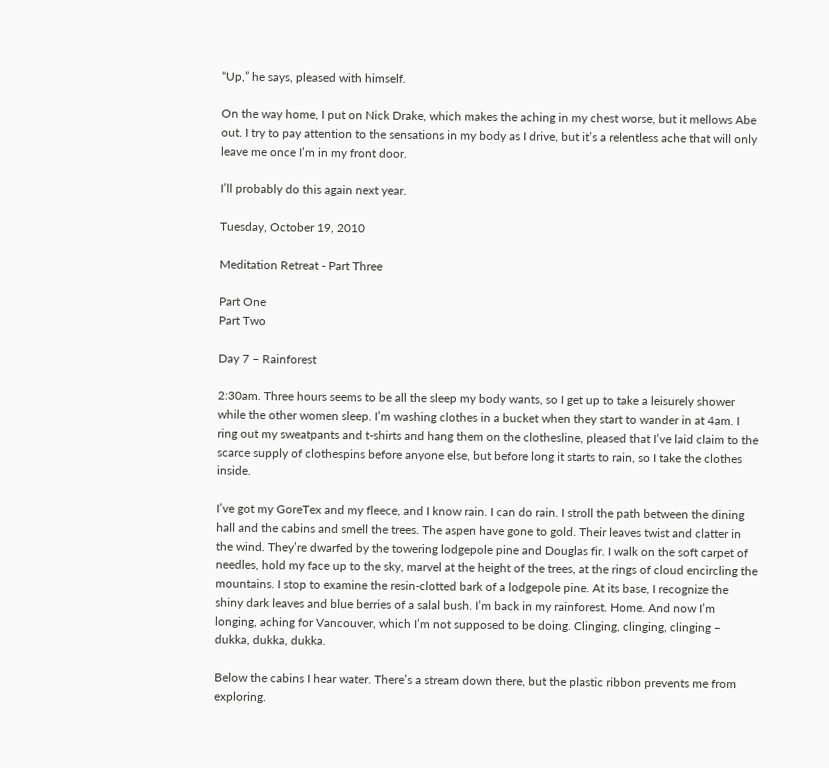“Up,” he says, pleased with himself.

On the way home, I put on Nick Drake, which makes the aching in my chest worse, but it mellows Abe out. I try to pay attention to the sensations in my body as I drive, but it’s a relentless ache that will only leave me once I’m in my front door.

I’ll probably do this again next year.

Tuesday, October 19, 2010

Meditation Retreat - Part Three

Part One
Part Two

Day 7 – Rainforest

2:30am. Three hours seems to be all the sleep my body wants, so I get up to take a leisurely shower while the other women sleep. I’m washing clothes in a bucket when they start to wander in at 4am. I ring out my sweatpants and t-shirts and hang them on the clothesline, pleased that I’ve laid claim to the scarce supply of clothespins before anyone else, but before long it starts to rain, so I take the clothes inside.

I’ve got my GoreTex and my fleece, and I know rain. I can do rain. I stroll the path between the dining hall and the cabins and smell the trees. The aspen have gone to gold. Their leaves twist and clatter in the wind. They’re dwarfed by the towering lodgepole pine and Douglas fir. I walk on the soft carpet of needles, hold my face up to the sky, marvel at the height of the trees, at the rings of cloud encircling the mountains. I stop to examine the resin-clotted bark of a lodgepole pine. At its base, I recognize the shiny dark leaves and blue berries of a salal bush. I’m back in my rainforest. Home. And now I’m longing, aching for Vancouver, which I’m not supposed to be doing. Clinging, clinging, clinging – dukka, dukka, dukka.

Below the cabins I hear water. There’s a stream down there, but the plastic ribbon prevents me from exploring.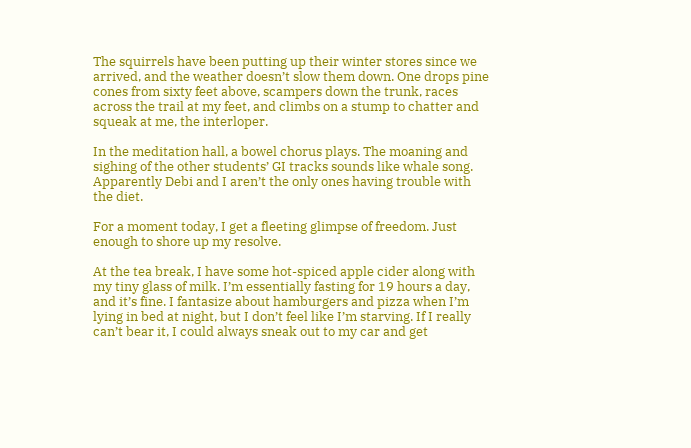The squirrels have been putting up their winter stores since we arrived, and the weather doesn’t slow them down. One drops pine cones from sixty feet above, scampers down the trunk, races across the trail at my feet, and climbs on a stump to chatter and squeak at me, the interloper.

In the meditation hall, a bowel chorus plays. The moaning and sighing of the other students’ GI tracks sounds like whale song. Apparently Debi and I aren’t the only ones having trouble with the diet.

For a moment today, I get a fleeting glimpse of freedom. Just enough to shore up my resolve.

At the tea break, I have some hot-spiced apple cider along with my tiny glass of milk. I’m essentially fasting for 19 hours a day, and it’s fine. I fantasize about hamburgers and pizza when I’m lying in bed at night, but I don’t feel like I’m starving. If I really can’t bear it, I could always sneak out to my car and get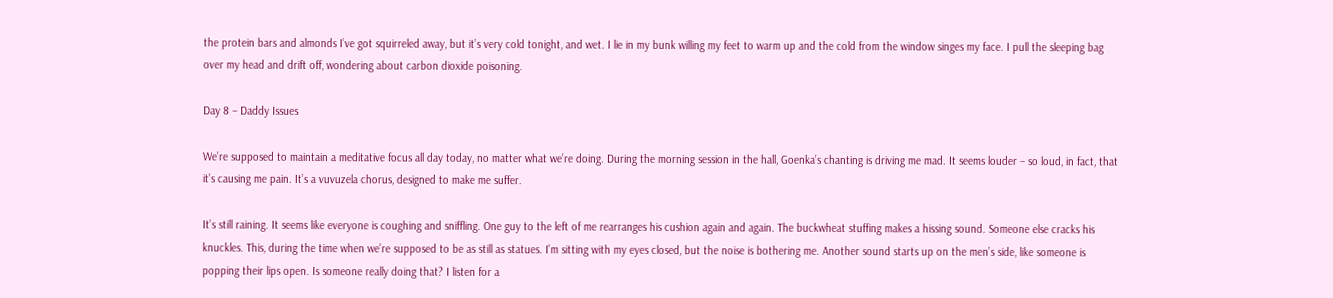the protein bars and almonds I’ve got squirreled away, but it’s very cold tonight, and wet. I lie in my bunk willing my feet to warm up and the cold from the window singes my face. I pull the sleeping bag over my head and drift off, wondering about carbon dioxide poisoning.

Day 8 – Daddy Issues

We’re supposed to maintain a meditative focus all day today, no matter what we’re doing. During the morning session in the hall, Goenka’s chanting is driving me mad. It seems louder – so loud, in fact, that it’s causing me pain. It’s a vuvuzela chorus, designed to make me suffer.

It’s still raining. It seems like everyone is coughing and sniffling. One guy to the left of me rearranges his cushion again and again. The buckwheat stuffing makes a hissing sound. Someone else cracks his knuckles. This, during the time when we’re supposed to be as still as statues. I’m sitting with my eyes closed, but the noise is bothering me. Another sound starts up on the men’s side, like someone is popping their lips open. Is someone really doing that? I listen for a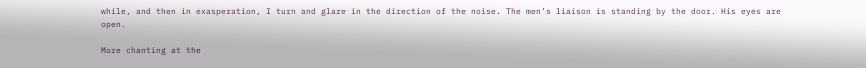while, and then in exasperation, I turn and glare in the direction of the noise. The men’s liaison is standing by the door. His eyes are open.

More chanting at the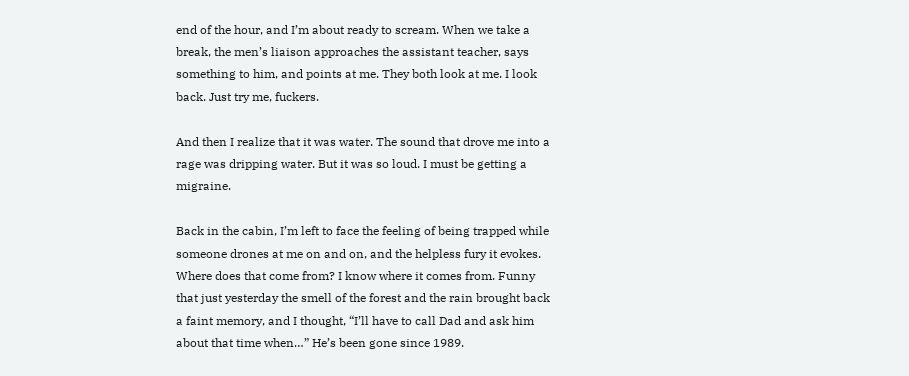end of the hour, and I’m about ready to scream. When we take a break, the men’s liaison approaches the assistant teacher, says something to him, and points at me. They both look at me. I look back. Just try me, fuckers.

And then I realize that it was water. The sound that drove me into a rage was dripping water. But it was so loud. I must be getting a migraine.

Back in the cabin, I’m left to face the feeling of being trapped while someone drones at me on and on, and the helpless fury it evokes. Where does that come from? I know where it comes from. Funny that just yesterday the smell of the forest and the rain brought back a faint memory, and I thought, “I’ll have to call Dad and ask him about that time when…” He’s been gone since 1989.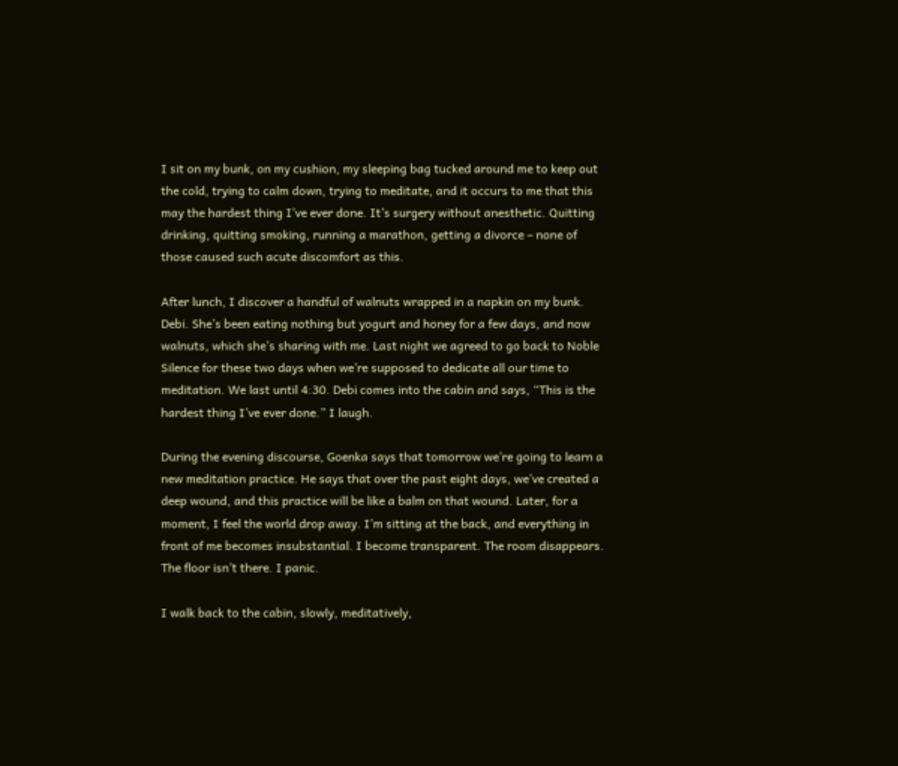I sit on my bunk, on my cushion, my sleeping bag tucked around me to keep out the cold, trying to calm down, trying to meditate, and it occurs to me that this may the hardest thing I’ve ever done. It’s surgery without anesthetic. Quitting drinking, quitting smoking, running a marathon, getting a divorce – none of those caused such acute discomfort as this.

After lunch, I discover a handful of walnuts wrapped in a napkin on my bunk. Debi. She’s been eating nothing but yogurt and honey for a few days, and now walnuts, which she’s sharing with me. Last night we agreed to go back to Noble Silence for these two days when we’re supposed to dedicate all our time to meditation. We last until 4:30. Debi comes into the cabin and says, “This is the hardest thing I’ve ever done.” I laugh.

During the evening discourse, Goenka says that tomorrow we’re going to learn a new meditation practice. He says that over the past eight days, we’ve created a deep wound, and this practice will be like a balm on that wound. Later, for a moment, I feel the world drop away. I’m sitting at the back, and everything in front of me becomes insubstantial. I become transparent. The room disappears. The floor isn’t there. I panic.

I walk back to the cabin, slowly, meditatively,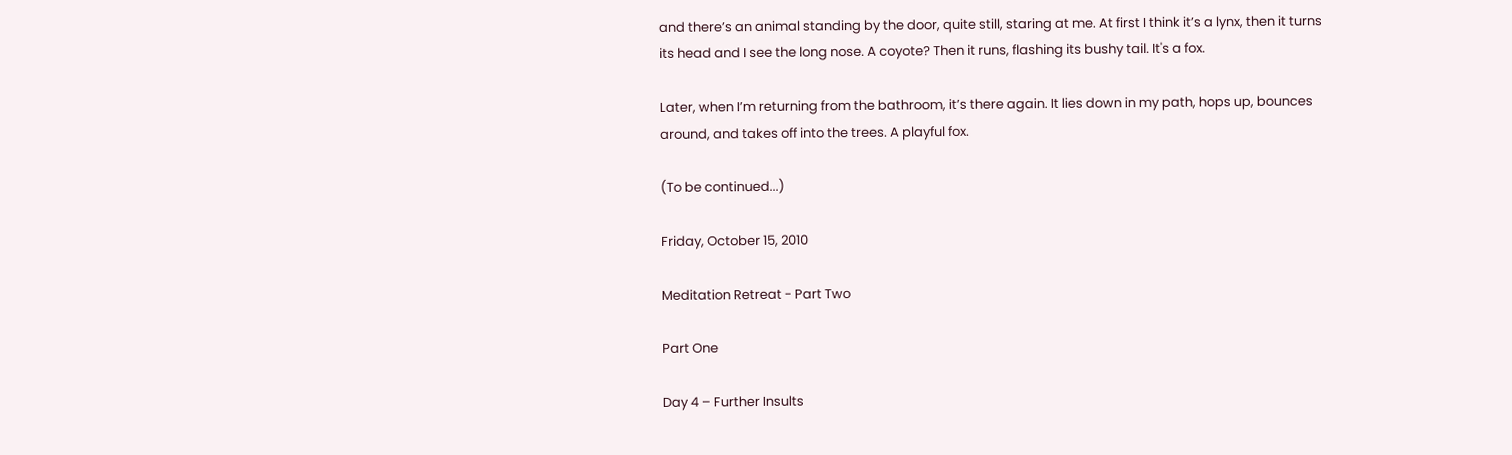and there’s an animal standing by the door, quite still, staring at me. At first I think it’s a lynx, then it turns its head and I see the long nose. A coyote? Then it runs, flashing its bushy tail. It's a fox.

Later, when I’m returning from the bathroom, it’s there again. It lies down in my path, hops up, bounces around, and takes off into the trees. A playful fox.

(To be continued...)

Friday, October 15, 2010

Meditation Retreat - Part Two

Part One

Day 4 – Further Insults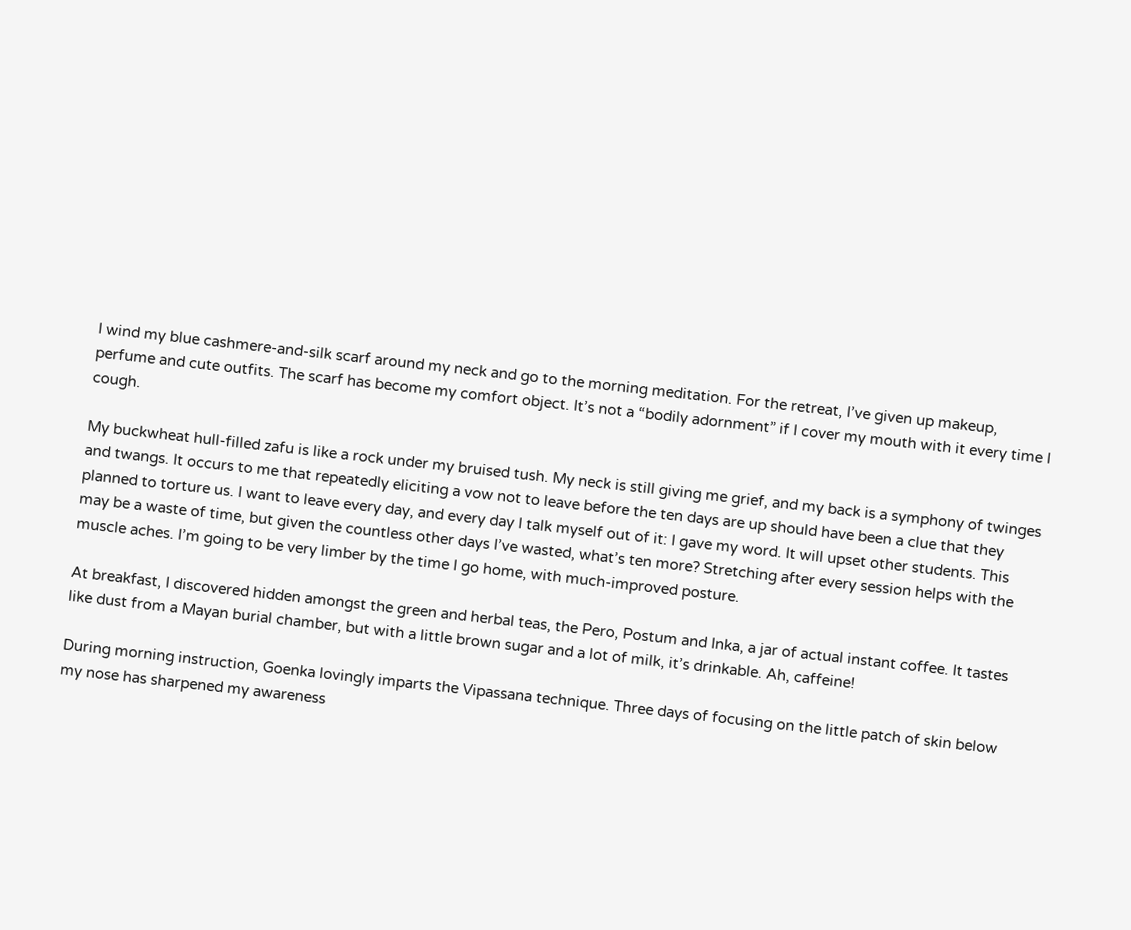I wind my blue cashmere-and-silk scarf around my neck and go to the morning meditation. For the retreat, I’ve given up makeup, perfume and cute outfits. The scarf has become my comfort object. It’s not a “bodily adornment” if I cover my mouth with it every time I cough.

My buckwheat hull-filled zafu is like a rock under my bruised tush. My neck is still giving me grief, and my back is a symphony of twinges and twangs. It occurs to me that repeatedly eliciting a vow not to leave before the ten days are up should have been a clue that they planned to torture us. I want to leave every day, and every day I talk myself out of it: I gave my word. It will upset other students. This may be a waste of time, but given the countless other days I’ve wasted, what’s ten more? Stretching after every session helps with the muscle aches. I’m going to be very limber by the time I go home, with much-improved posture.

At breakfast, I discovered hidden amongst the green and herbal teas, the Pero, Postum and Inka, a jar of actual instant coffee. It tastes like dust from a Mayan burial chamber, but with a little brown sugar and a lot of milk, it’s drinkable. Ah, caffeine!

During morning instruction, Goenka lovingly imparts the Vipassana technique. Three days of focusing on the little patch of skin below my nose has sharpened my awareness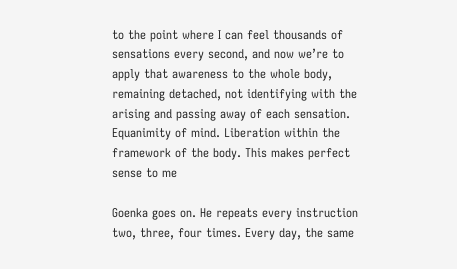to the point where I can feel thousands of sensations every second, and now we’re to apply that awareness to the whole body, remaining detached, not identifying with the arising and passing away of each sensation. Equanimity of mind. Liberation within the framework of the body. This makes perfect sense to me

Goenka goes on. He repeats every instruction two, three, four times. Every day, the same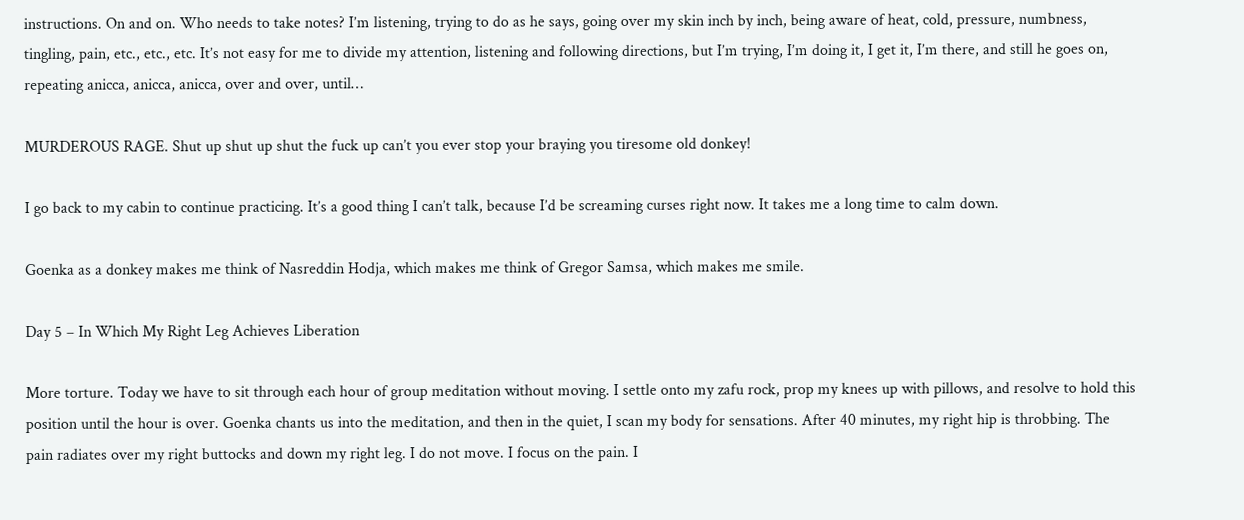instructions. On and on. Who needs to take notes? I’m listening, trying to do as he says, going over my skin inch by inch, being aware of heat, cold, pressure, numbness, tingling, pain, etc., etc., etc. It’s not easy for me to divide my attention, listening and following directions, but I’m trying, I’m doing it, I get it, I’m there, and still he goes on, repeating anicca, anicca, anicca, over and over, until…

MURDEROUS RAGE. Shut up shut up shut the fuck up can’t you ever stop your braying you tiresome old donkey!

I go back to my cabin to continue practicing. It’s a good thing I can’t talk, because I’d be screaming curses right now. It takes me a long time to calm down.

Goenka as a donkey makes me think of Nasreddin Hodja, which makes me think of Gregor Samsa, which makes me smile.

Day 5 – In Which My Right Leg Achieves Liberation

More torture. Today we have to sit through each hour of group meditation without moving. I settle onto my zafu rock, prop my knees up with pillows, and resolve to hold this position until the hour is over. Goenka chants us into the meditation, and then in the quiet, I scan my body for sensations. After 40 minutes, my right hip is throbbing. The pain radiates over my right buttocks and down my right leg. I do not move. I focus on the pain. I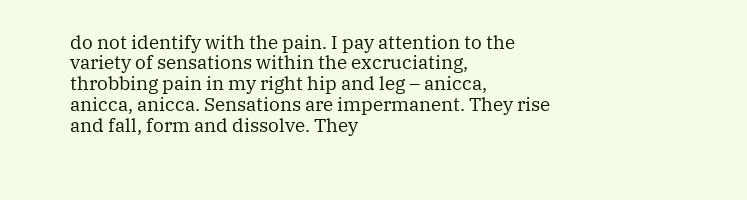do not identify with the pain. I pay attention to the variety of sensations within the excruciating, throbbing pain in my right hip and leg – anicca, anicca, anicca. Sensations are impermanent. They rise and fall, form and dissolve. They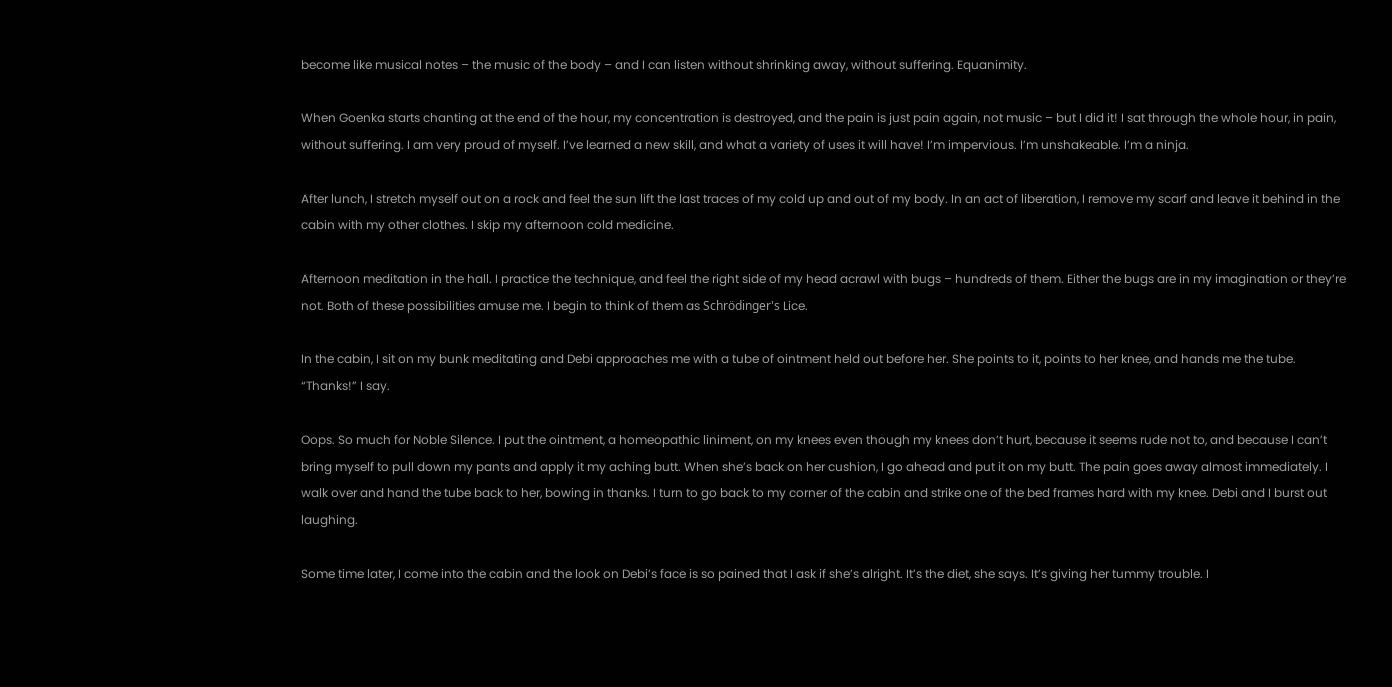become like musical notes – the music of the body – and I can listen without shrinking away, without suffering. Equanimity.

When Goenka starts chanting at the end of the hour, my concentration is destroyed, and the pain is just pain again, not music – but I did it! I sat through the whole hour, in pain, without suffering. I am very proud of myself. I’ve learned a new skill, and what a variety of uses it will have! I’m impervious. I’m unshakeable. I’m a ninja.

After lunch, I stretch myself out on a rock and feel the sun lift the last traces of my cold up and out of my body. In an act of liberation, I remove my scarf and leave it behind in the cabin with my other clothes. I skip my afternoon cold medicine.

Afternoon meditation in the hall. I practice the technique, and feel the right side of my head acrawl with bugs – hundreds of them. Either the bugs are in my imagination or they’re not. Both of these possibilities amuse me. I begin to think of them as Schrödinger's Lice.

In the cabin, I sit on my bunk meditating and Debi approaches me with a tube of ointment held out before her. She points to it, points to her knee, and hands me the tube. “Thanks!” I say.

Oops. So much for Noble Silence. I put the ointment, a homeopathic liniment, on my knees even though my knees don’t hurt, because it seems rude not to, and because I can’t bring myself to pull down my pants and apply it my aching butt. When she’s back on her cushion, I go ahead and put it on my butt. The pain goes away almost immediately. I walk over and hand the tube back to her, bowing in thanks. I turn to go back to my corner of the cabin and strike one of the bed frames hard with my knee. Debi and I burst out laughing.

Some time later, I come into the cabin and the look on Debi’s face is so pained that I ask if she’s alright. It’s the diet, she says. It’s giving her tummy trouble. I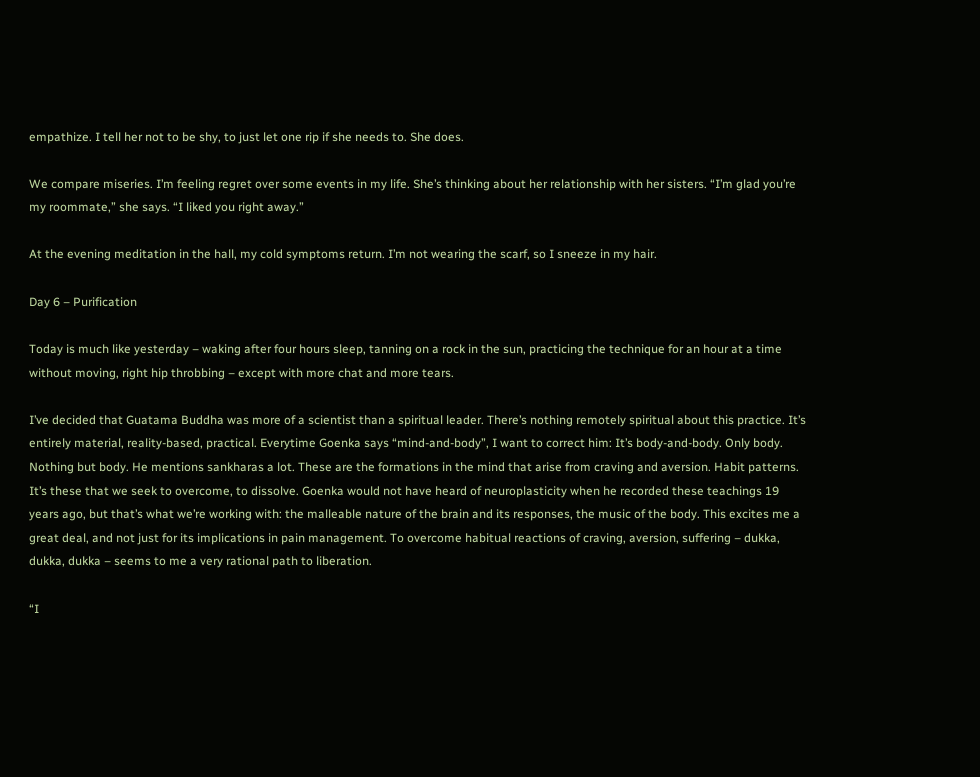empathize. I tell her not to be shy, to just let one rip if she needs to. She does.

We compare miseries. I’m feeling regret over some events in my life. She’s thinking about her relationship with her sisters. “I’m glad you’re my roommate,” she says. “I liked you right away.”

At the evening meditation in the hall, my cold symptoms return. I’m not wearing the scarf, so I sneeze in my hair.

Day 6 – Purification

Today is much like yesterday – waking after four hours sleep, tanning on a rock in the sun, practicing the technique for an hour at a time without moving, right hip throbbing – except with more chat and more tears.

I’ve decided that Guatama Buddha was more of a scientist than a spiritual leader. There’s nothing remotely spiritual about this practice. It’s entirely material, reality-based, practical. Everytime Goenka says “mind-and-body”, I want to correct him: It’s body-and-body. Only body. Nothing but body. He mentions sankharas a lot. These are the formations in the mind that arise from craving and aversion. Habit patterns. It’s these that we seek to overcome, to dissolve. Goenka would not have heard of neuroplasticity when he recorded these teachings 19 years ago, but that’s what we’re working with: the malleable nature of the brain and its responses, the music of the body. This excites me a great deal, and not just for its implications in pain management. To overcome habitual reactions of craving, aversion, suffering – dukka, dukka, dukka – seems to me a very rational path to liberation.

“I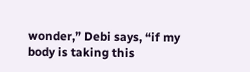wonder,” Debi says, “if my body is taking this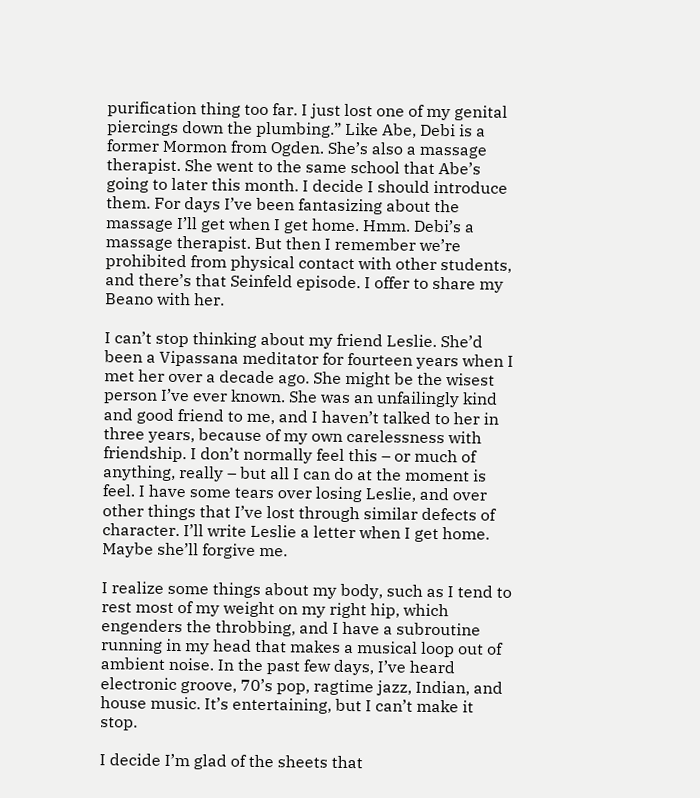purification thing too far. I just lost one of my genital piercings down the plumbing.” Like Abe, Debi is a former Mormon from Ogden. She’s also a massage therapist. She went to the same school that Abe’s going to later this month. I decide I should introduce them. For days I’ve been fantasizing about the massage I’ll get when I get home. Hmm. Debi’s a massage therapist. But then I remember we’re prohibited from physical contact with other students, and there’s that Seinfeld episode. I offer to share my Beano with her.

I can’t stop thinking about my friend Leslie. She’d been a Vipassana meditator for fourteen years when I met her over a decade ago. She might be the wisest person I’ve ever known. She was an unfailingly kind and good friend to me, and I haven’t talked to her in three years, because of my own carelessness with friendship. I don’t normally feel this – or much of anything, really – but all I can do at the moment is feel. I have some tears over losing Leslie, and over other things that I’ve lost through similar defects of character. I’ll write Leslie a letter when I get home. Maybe she’ll forgive me.

I realize some things about my body, such as I tend to rest most of my weight on my right hip, which engenders the throbbing, and I have a subroutine running in my head that makes a musical loop out of ambient noise. In the past few days, I’ve heard electronic groove, 70’s pop, ragtime jazz, Indian, and house music. It’s entertaining, but I can’t make it stop.

I decide I’m glad of the sheets that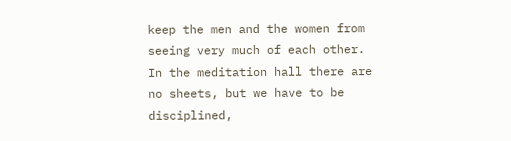keep the men and the women from seeing very much of each other. In the meditation hall there are no sheets, but we have to be disciplined,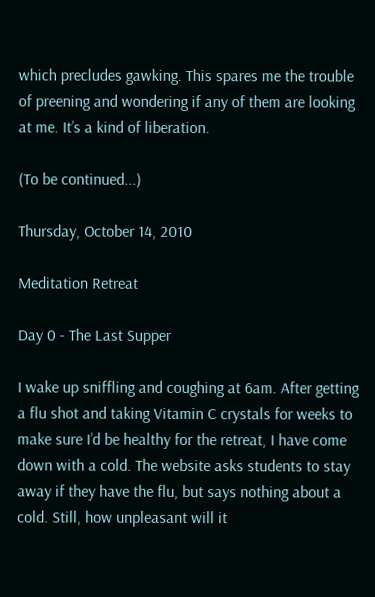which precludes gawking. This spares me the trouble of preening and wondering if any of them are looking at me. It’s a kind of liberation.

(To be continued...)

Thursday, October 14, 2010

Meditation Retreat

Day 0 - The Last Supper

I wake up sniffling and coughing at 6am. After getting a flu shot and taking Vitamin C crystals for weeks to make sure I’d be healthy for the retreat, I have come down with a cold. The website asks students to stay away if they have the flu, but says nothing about a cold. Still, how unpleasant will it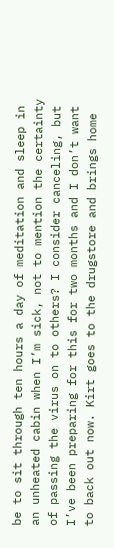be to sit through ten hours a day of meditation and sleep in an unheated cabin when I’m sick, not to mention the certainty of passing the virus on to others? I consider canceling, but I’ve been preparing for this for two months and I don’t want to back out now. Kirt goes to the drugstore and brings home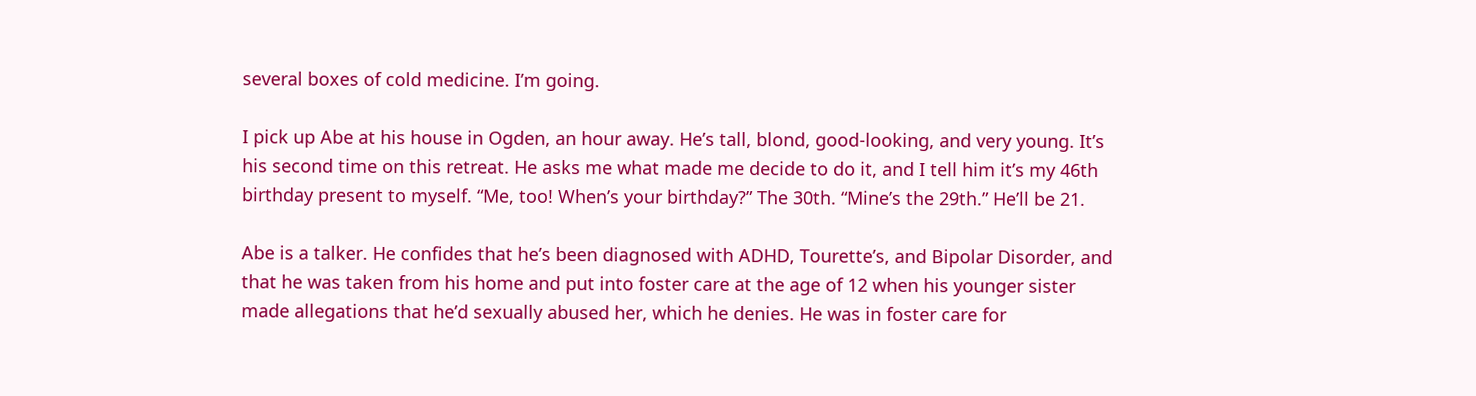several boxes of cold medicine. I’m going.

I pick up Abe at his house in Ogden, an hour away. He’s tall, blond, good-looking, and very young. It’s his second time on this retreat. He asks me what made me decide to do it, and I tell him it’s my 46th birthday present to myself. “Me, too! When’s your birthday?” The 30th. “Mine’s the 29th.” He’ll be 21.

Abe is a talker. He confides that he’s been diagnosed with ADHD, Tourette’s, and Bipolar Disorder, and that he was taken from his home and put into foster care at the age of 12 when his younger sister made allegations that he’d sexually abused her, which he denies. He was in foster care for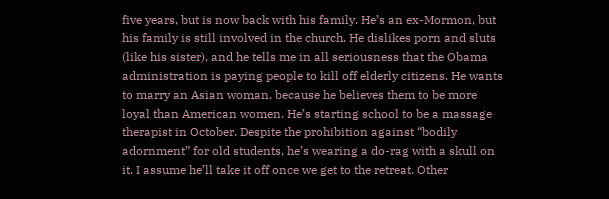five years, but is now back with his family. He’s an ex-Mormon, but his family is still involved in the church. He dislikes porn and sluts (like his sister), and he tells me in all seriousness that the Obama administration is paying people to kill off elderly citizens. He wants to marry an Asian woman, because he believes them to be more loyal than American women. He’s starting school to be a massage therapist in October. Despite the prohibition against “bodily adornment” for old students, he’s wearing a do-rag with a skull on it. I assume he’ll take it off once we get to the retreat. Other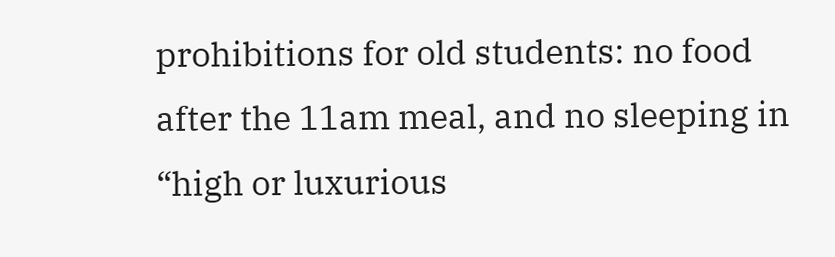prohibitions for old students: no food after the 11am meal, and no sleeping in “high or luxurious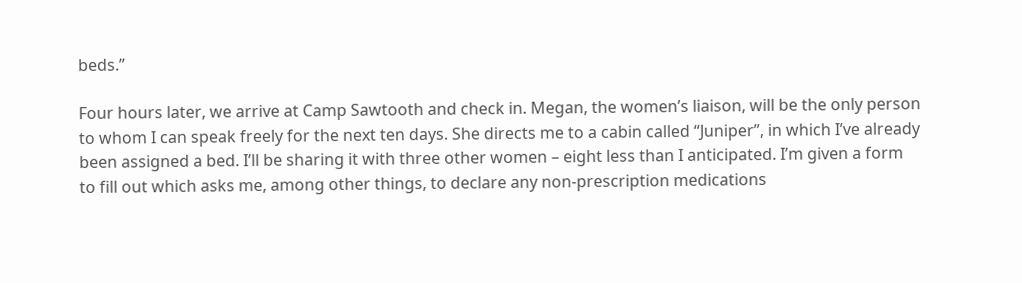beds.”

Four hours later, we arrive at Camp Sawtooth and check in. Megan, the women’s liaison, will be the only person to whom I can speak freely for the next ten days. She directs me to a cabin called “Juniper”, in which I’ve already been assigned a bed. I’ll be sharing it with three other women – eight less than I anticipated. I’m given a form to fill out which asks me, among other things, to declare any non-prescription medications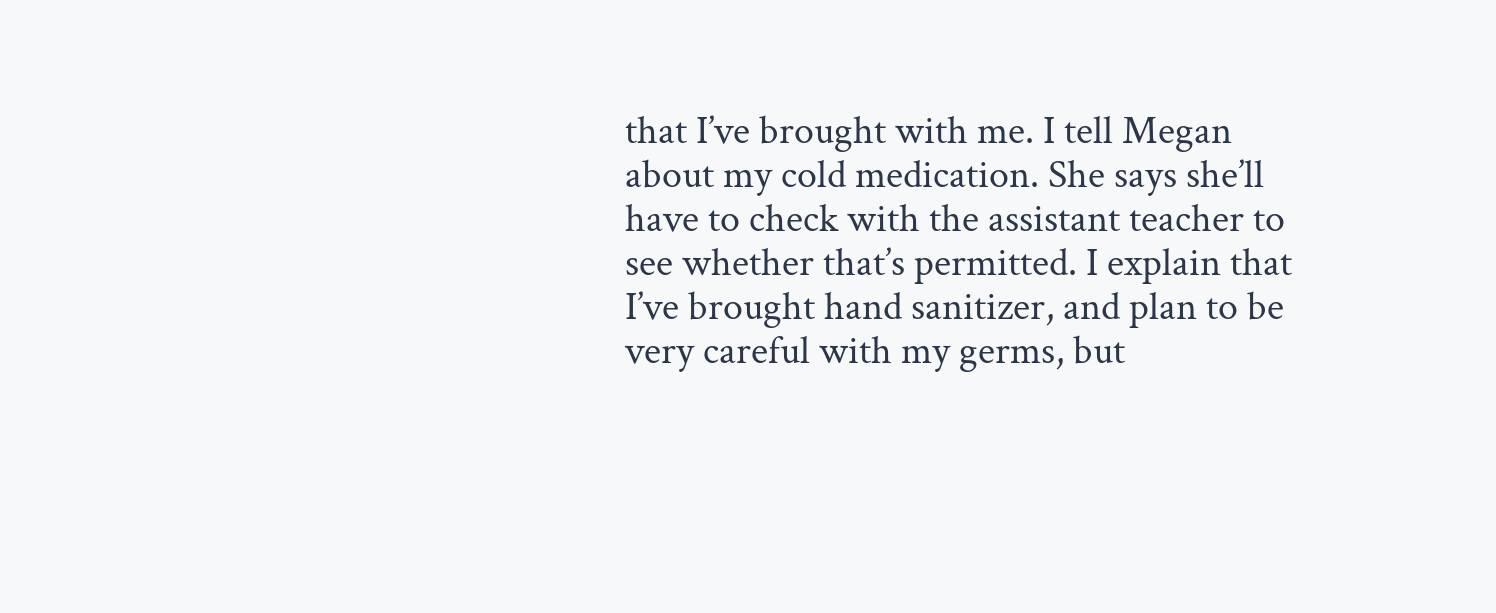that I’ve brought with me. I tell Megan about my cold medication. She says she’ll have to check with the assistant teacher to see whether that’s permitted. I explain that I’ve brought hand sanitizer, and plan to be very careful with my germs, but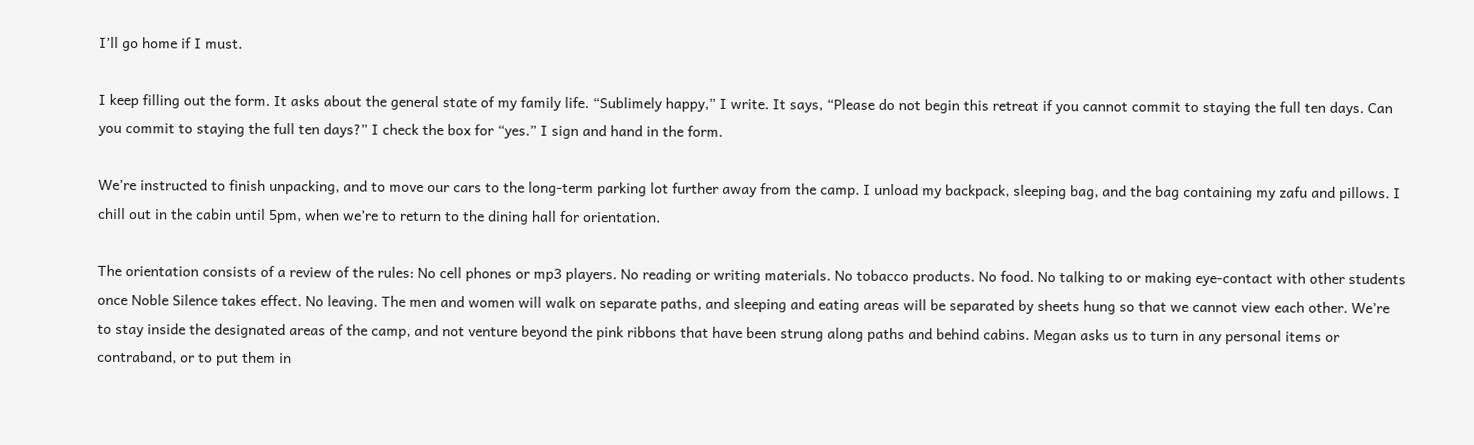I’ll go home if I must.

I keep filling out the form. It asks about the general state of my family life. “Sublimely happy,” I write. It says, “Please do not begin this retreat if you cannot commit to staying the full ten days. Can you commit to staying the full ten days?” I check the box for “yes.” I sign and hand in the form.

We’re instructed to finish unpacking, and to move our cars to the long-term parking lot further away from the camp. I unload my backpack, sleeping bag, and the bag containing my zafu and pillows. I chill out in the cabin until 5pm, when we’re to return to the dining hall for orientation.

The orientation consists of a review of the rules: No cell phones or mp3 players. No reading or writing materials. No tobacco products. No food. No talking to or making eye-contact with other students once Noble Silence takes effect. No leaving. The men and women will walk on separate paths, and sleeping and eating areas will be separated by sheets hung so that we cannot view each other. We’re to stay inside the designated areas of the camp, and not venture beyond the pink ribbons that have been strung along paths and behind cabins. Megan asks us to turn in any personal items or contraband, or to put them in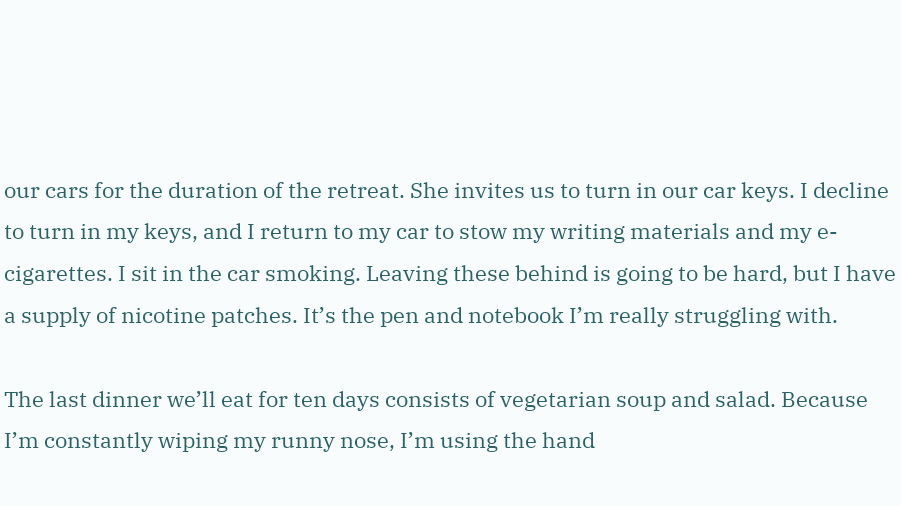our cars for the duration of the retreat. She invites us to turn in our car keys. I decline to turn in my keys, and I return to my car to stow my writing materials and my e-cigarettes. I sit in the car smoking. Leaving these behind is going to be hard, but I have a supply of nicotine patches. It’s the pen and notebook I’m really struggling with.

The last dinner we’ll eat for ten days consists of vegetarian soup and salad. Because I’m constantly wiping my runny nose, I’m using the hand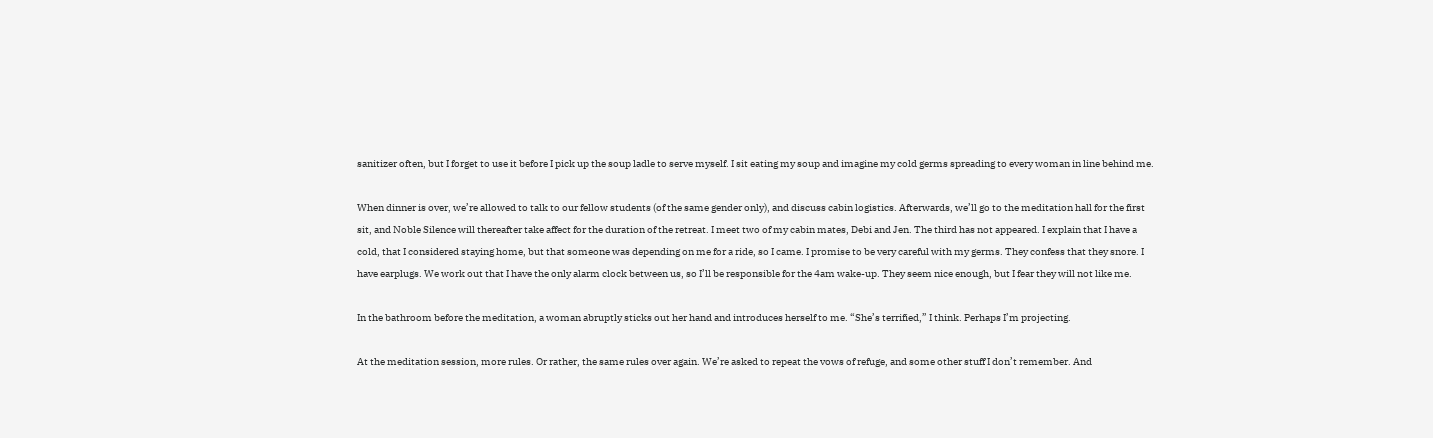sanitizer often, but I forget to use it before I pick up the soup ladle to serve myself. I sit eating my soup and imagine my cold germs spreading to every woman in line behind me.

When dinner is over, we’re allowed to talk to our fellow students (of the same gender only), and discuss cabin logistics. Afterwards, we’ll go to the meditation hall for the first sit, and Noble Silence will thereafter take affect for the duration of the retreat. I meet two of my cabin mates, Debi and Jen. The third has not appeared. I explain that I have a cold, that I considered staying home, but that someone was depending on me for a ride, so I came. I promise to be very careful with my germs. They confess that they snore. I have earplugs. We work out that I have the only alarm clock between us, so I’ll be responsible for the 4am wake-up. They seem nice enough, but I fear they will not like me.

In the bathroom before the meditation, a woman abruptly sticks out her hand and introduces herself to me. “She’s terrified,” I think. Perhaps I’m projecting.

At the meditation session, more rules. Or rather, the same rules over again. We’re asked to repeat the vows of refuge, and some other stuff I don’t remember. And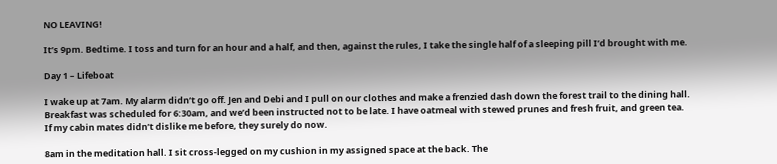NO LEAVING!

It’s 9pm. Bedtime. I toss and turn for an hour and a half, and then, against the rules, I take the single half of a sleeping pill I’d brought with me.

Day 1 – Lifeboat

I wake up at 7am. My alarm didn’t go off. Jen and Debi and I pull on our clothes and make a frenzied dash down the forest trail to the dining hall. Breakfast was scheduled for 6:30am, and we’d been instructed not to be late. I have oatmeal with stewed prunes and fresh fruit, and green tea. If my cabin mates didn’t dislike me before, they surely do now.

8am in the meditation hall. I sit cross-legged on my cushion in my assigned space at the back. The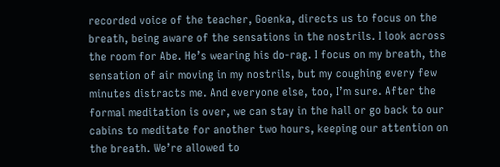recorded voice of the teacher, Goenka, directs us to focus on the breath, being aware of the sensations in the nostrils. I look across the room for Abe. He’s wearing his do-rag. I focus on my breath, the sensation of air moving in my nostrils, but my coughing every few minutes distracts me. And everyone else, too, I’m sure. After the formal meditation is over, we can stay in the hall or go back to our cabins to meditate for another two hours, keeping our attention on the breath. We’re allowed to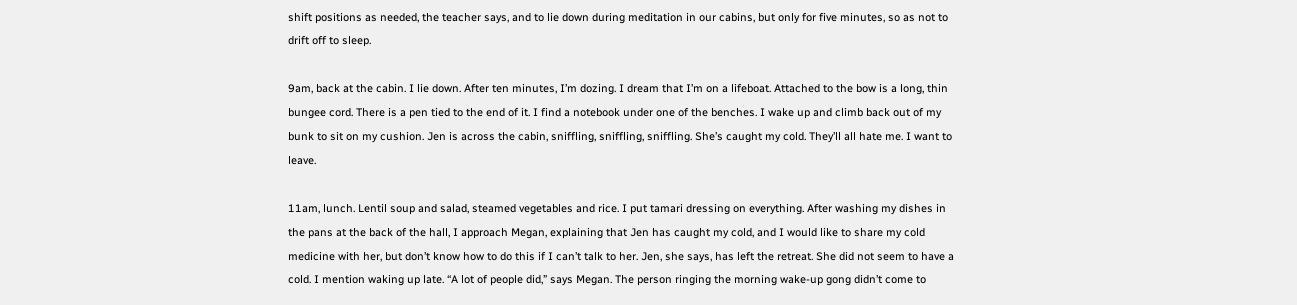shift positions as needed, the teacher says, and to lie down during meditation in our cabins, but only for five minutes, so as not to drift off to sleep.

9am, back at the cabin. I lie down. After ten minutes, I’m dozing. I dream that I’m on a lifeboat. Attached to the bow is a long, thin bungee cord. There is a pen tied to the end of it. I find a notebook under one of the benches. I wake up and climb back out of my bunk to sit on my cushion. Jen is across the cabin, sniffling, sniffling, sniffling. She’s caught my cold. They’ll all hate me. I want to leave.

11am, lunch. Lentil soup and salad, steamed vegetables and rice. I put tamari dressing on everything. After washing my dishes in the pans at the back of the hall, I approach Megan, explaining that Jen has caught my cold, and I would like to share my cold medicine with her, but don’t know how to do this if I can’t talk to her. Jen, she says, has left the retreat. She did not seem to have a cold. I mention waking up late. “A lot of people did,” says Megan. The person ringing the morning wake-up gong didn’t come to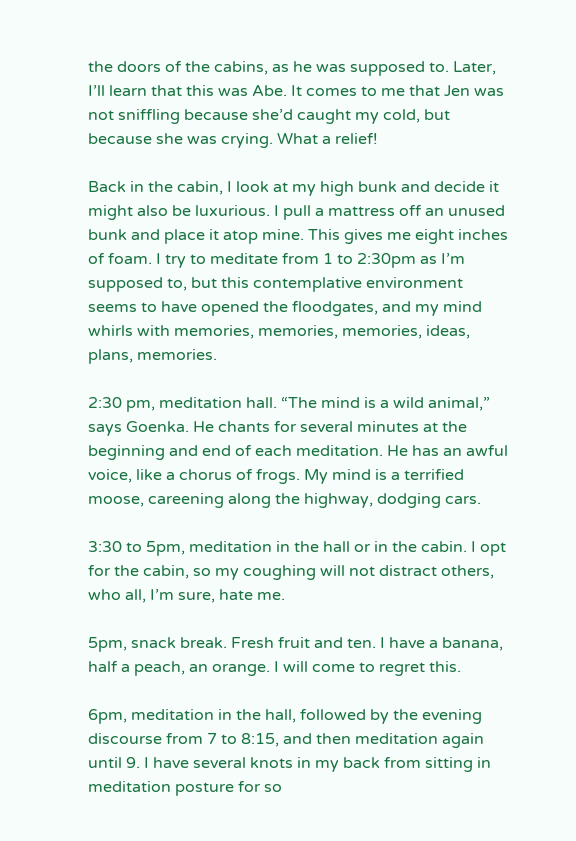the doors of the cabins, as he was supposed to. Later, I’ll learn that this was Abe. It comes to me that Jen was not sniffling because she’d caught my cold, but because she was crying. What a relief!

Back in the cabin, I look at my high bunk and decide it might also be luxurious. I pull a mattress off an unused bunk and place it atop mine. This gives me eight inches of foam. I try to meditate from 1 to 2:30pm as I’m supposed to, but this contemplative environment seems to have opened the floodgates, and my mind whirls with memories, memories, memories, ideas, plans, memories.

2:30 pm, meditation hall. “The mind is a wild animal,” says Goenka. He chants for several minutes at the beginning and end of each meditation. He has an awful voice, like a chorus of frogs. My mind is a terrified moose, careening along the highway, dodging cars.

3:30 to 5pm, meditation in the hall or in the cabin. I opt for the cabin, so my coughing will not distract others, who all, I’m sure, hate me.

5pm, snack break. Fresh fruit and ten. I have a banana, half a peach, an orange. I will come to regret this.

6pm, meditation in the hall, followed by the evening discourse from 7 to 8:15, and then meditation again until 9. I have several knots in my back from sitting in meditation posture for so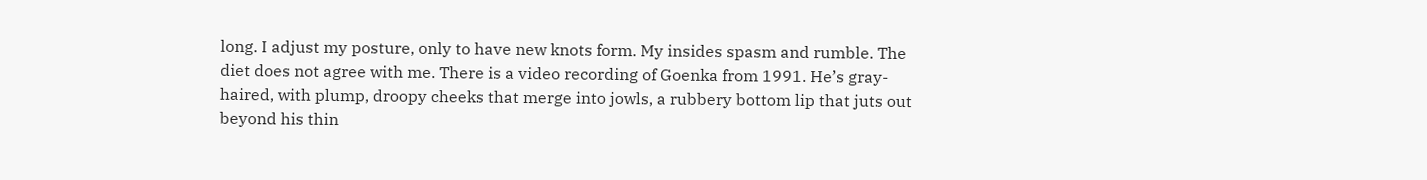long. I adjust my posture, only to have new knots form. My insides spasm and rumble. The diet does not agree with me. There is a video recording of Goenka from 1991. He’s gray-haired, with plump, droopy cheeks that merge into jowls, a rubbery bottom lip that juts out beyond his thin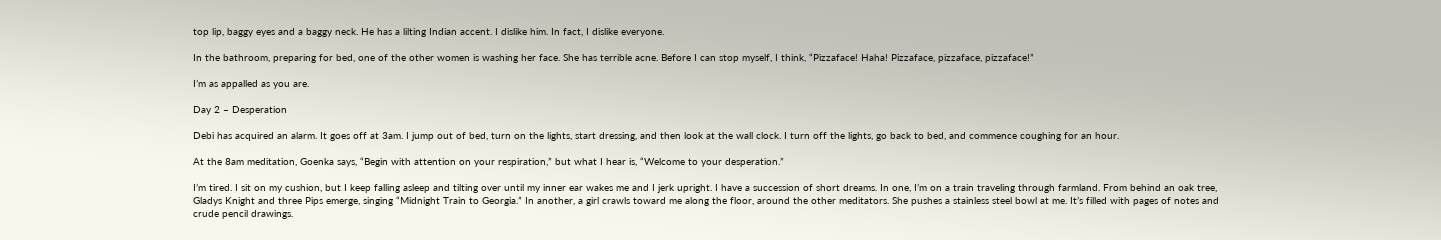top lip, baggy eyes and a baggy neck. He has a lilting Indian accent. I dislike him. In fact, I dislike everyone.

In the bathroom, preparing for bed, one of the other women is washing her face. She has terrible acne. Before I can stop myself, I think, “Pizzaface! Haha! Pizzaface, pizzaface, pizzaface!”

I’m as appalled as you are.

Day 2 – Desperation

Debi has acquired an alarm. It goes off at 3am. I jump out of bed, turn on the lights, start dressing, and then look at the wall clock. I turn off the lights, go back to bed, and commence coughing for an hour.

At the 8am meditation, Goenka says, “Begin with attention on your respiration,” but what I hear is, “Welcome to your desperation.”

I’m tired. I sit on my cushion, but I keep falling asleep and tilting over until my inner ear wakes me and I jerk upright. I have a succession of short dreams. In one, I’m on a train traveling through farmland. From behind an oak tree, Gladys Knight and three Pips emerge, singing “Midnight Train to Georgia.” In another, a girl crawls toward me along the floor, around the other meditators. She pushes a stainless steel bowl at me. It’s filled with pages of notes and crude pencil drawings.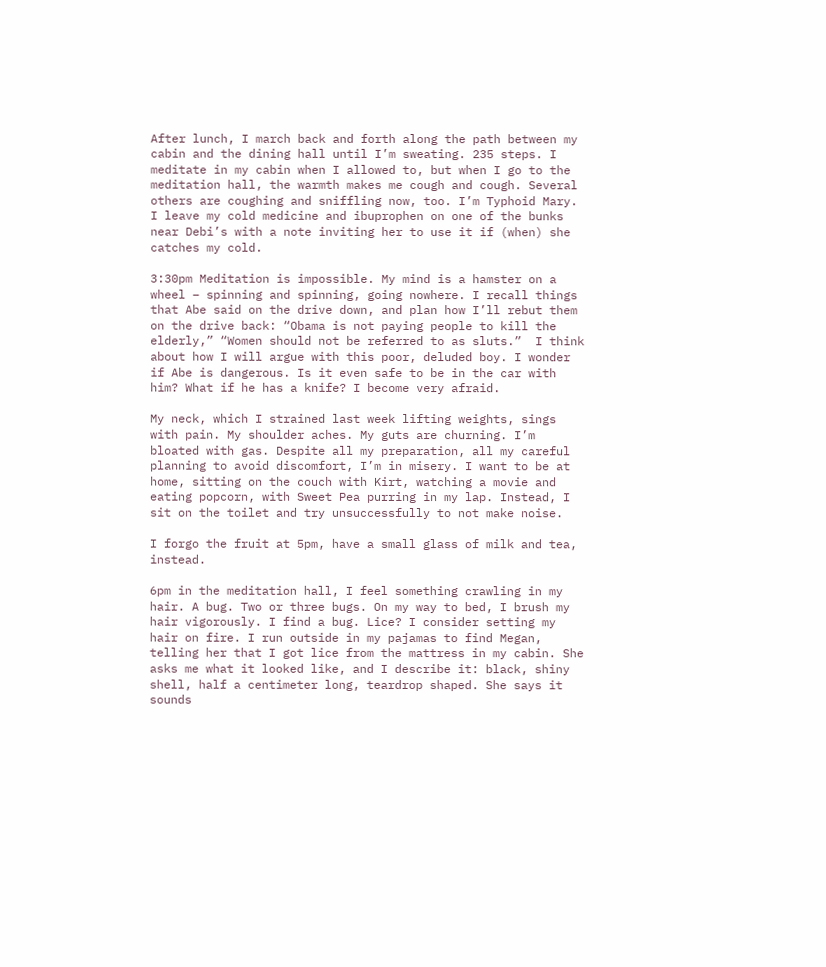After lunch, I march back and forth along the path between my cabin and the dining hall until I’m sweating. 235 steps. I meditate in my cabin when I allowed to, but when I go to the meditation hall, the warmth makes me cough and cough. Several others are coughing and sniffling now, too. I’m Typhoid Mary. I leave my cold medicine and ibuprophen on one of the bunks near Debi’s with a note inviting her to use it if (when) she catches my cold.

3:30pm Meditation is impossible. My mind is a hamster on a wheel – spinning and spinning, going nowhere. I recall things that Abe said on the drive down, and plan how I’ll rebut them on the drive back: “Obama is not paying people to kill the elderly,” “Women should not be referred to as sluts.”  I think about how I will argue with this poor, deluded boy. I wonder if Abe is dangerous. Is it even safe to be in the car with him? What if he has a knife? I become very afraid.

My neck, which I strained last week lifting weights, sings with pain. My shoulder aches. My guts are churning. I’m bloated with gas. Despite all my preparation, all my careful planning to avoid discomfort, I’m in misery. I want to be at home, sitting on the couch with Kirt, watching a movie and eating popcorn, with Sweet Pea purring in my lap. Instead, I sit on the toilet and try unsuccessfully to not make noise.

I forgo the fruit at 5pm, have a small glass of milk and tea, instead.

6pm in the meditation hall, I feel something crawling in my hair. A bug. Two or three bugs. On my way to bed, I brush my hair vigorously. I find a bug. Lice? I consider setting my hair on fire. I run outside in my pajamas to find Megan, telling her that I got lice from the mattress in my cabin. She asks me what it looked like, and I describe it: black, shiny shell, half a centimeter long, teardrop shaped. She says it sounds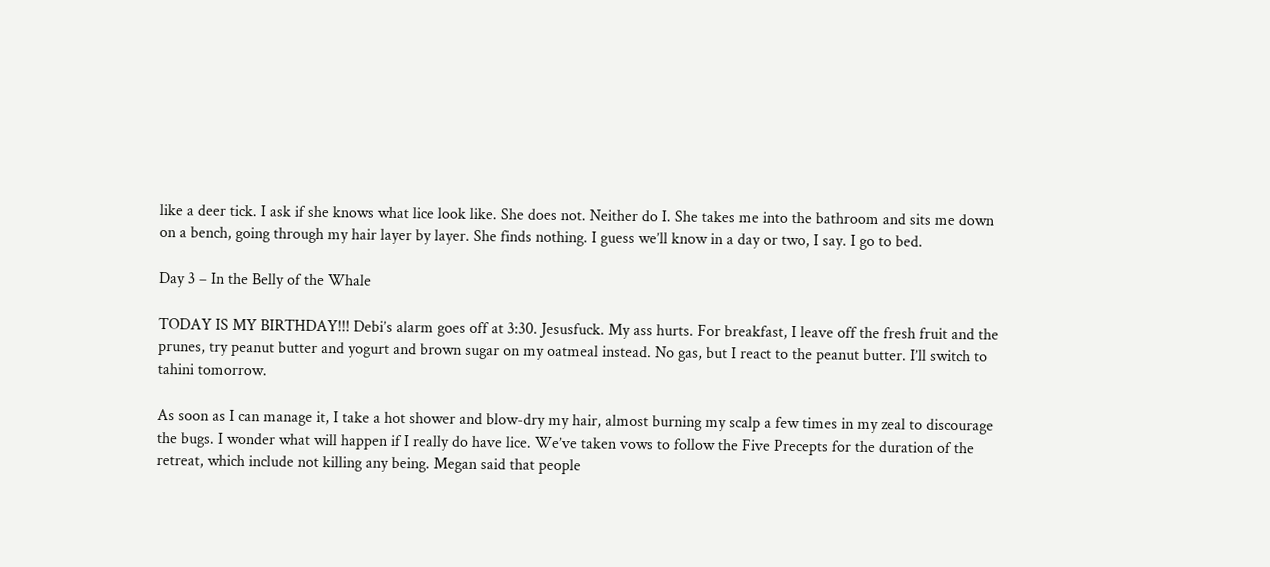like a deer tick. I ask if she knows what lice look like. She does not. Neither do I. She takes me into the bathroom and sits me down on a bench, going through my hair layer by layer. She finds nothing. I guess we’ll know in a day or two, I say. I go to bed.

Day 3 – In the Belly of the Whale

TODAY IS MY BIRTHDAY!!! Debi’s alarm goes off at 3:30. Jesusfuck. My ass hurts. For breakfast, I leave off the fresh fruit and the prunes, try peanut butter and yogurt and brown sugar on my oatmeal instead. No gas, but I react to the peanut butter. I’ll switch to tahini tomorrow.

As soon as I can manage it, I take a hot shower and blow-dry my hair, almost burning my scalp a few times in my zeal to discourage the bugs. I wonder what will happen if I really do have lice. We’ve taken vows to follow the Five Precepts for the duration of the retreat, which include not killing any being. Megan said that people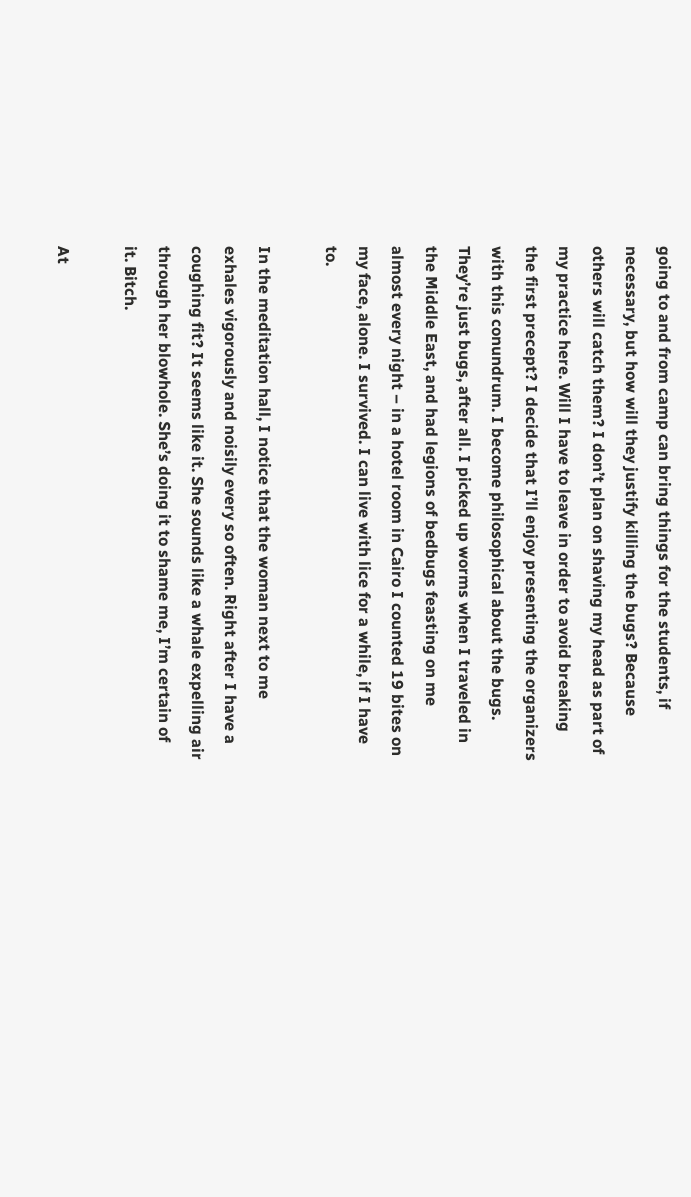going to and from camp can bring things for the students, if necessary, but how will they justify killing the bugs? Because others will catch them? I don’t plan on shaving my head as part of my practice here. Will I have to leave in order to avoid breaking the first precept? I decide that I’ll enjoy presenting the organizers with this conundrum. I become philosophical about the bugs. They’re just bugs, after all. I picked up worms when I traveled in the Middle East, and had legions of bedbugs feasting on me almost every night – in a hotel room in Cairo I counted 19 bites on my face, alone. I survived. I can live with lice for a while, if I have to.

In the meditation hall, I notice that the woman next to me exhales vigorously and noisily every so often. Right after I have a coughing fit? It seems like it. She sounds like a whale expelling air through her blowhole. She’s doing it to shame me, I’m certain of it. Bitch.

At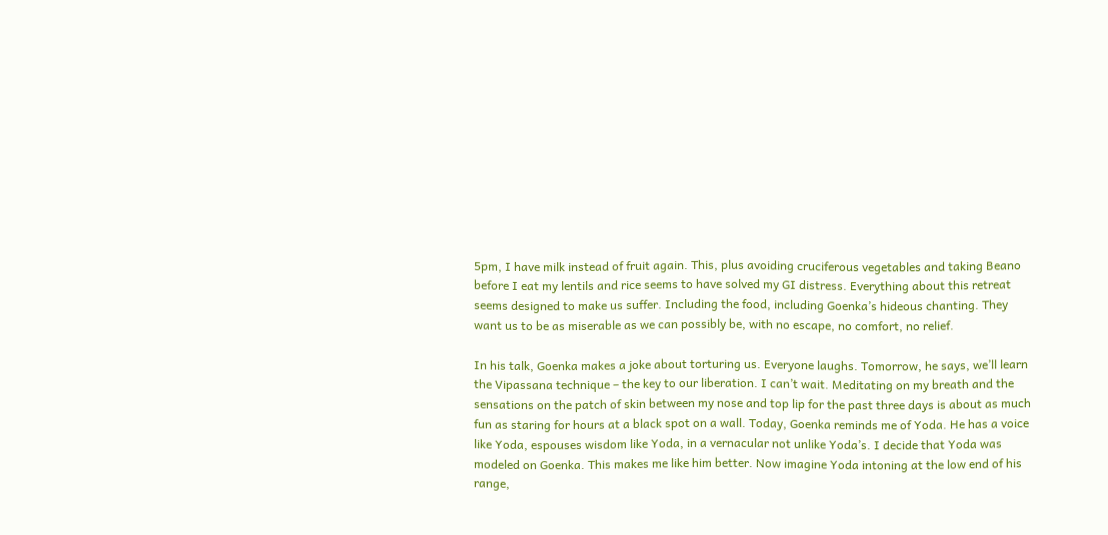5pm, I have milk instead of fruit again. This, plus avoiding cruciferous vegetables and taking Beano before I eat my lentils and rice seems to have solved my GI distress. Everything about this retreat seems designed to make us suffer. Including the food, including Goenka’s hideous chanting. They want us to be as miserable as we can possibly be, with no escape, no comfort, no relief.

In his talk, Goenka makes a joke about torturing us. Everyone laughs. Tomorrow, he says, we’ll learn the Vipassana technique – the key to our liberation. I can’t wait. Meditating on my breath and the sensations on the patch of skin between my nose and top lip for the past three days is about as much fun as staring for hours at a black spot on a wall. Today, Goenka reminds me of Yoda. He has a voice like Yoda, espouses wisdom like Yoda, in a vernacular not unlike Yoda’s. I decide that Yoda was modeled on Goenka. This makes me like him better. Now imagine Yoda intoning at the low end of his range,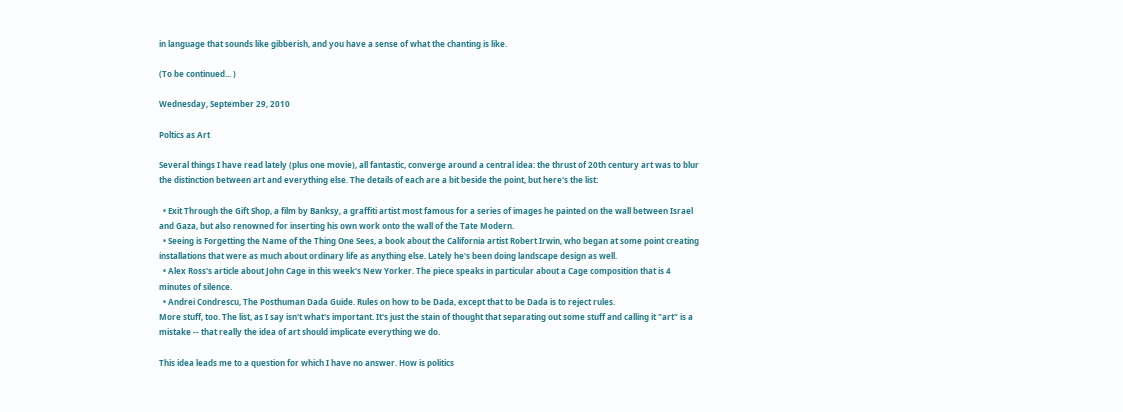in language that sounds like gibberish, and you have a sense of what the chanting is like.

(To be continued... )

Wednesday, September 29, 2010

Poltics as Art

Several things I have read lately (plus one movie), all fantastic, converge around a central idea: the thrust of 20th century art was to blur the distinction between art and everything else. The details of each are a bit beside the point, but here's the list:

  • Exit Through the Gift Shop, a film by Banksy, a graffiti artist most famous for a series of images he painted on the wall between Israel and Gaza, but also renowned for inserting his own work onto the wall of the Tate Modern.
  • Seeing is Forgetting the Name of the Thing One Sees, a book about the California artist Robert Irwin, who began at some point creating installations that were as much about ordinary life as anything else. Lately he's been doing landscape design as well.
  • Alex Ross's article about John Cage in this week's New Yorker. The piece speaks in particular about a Cage composition that is 4 minutes of silence.
  • Andrei Condrescu, The Posthuman Dada Guide. Rules on how to be Dada, except that to be Dada is to reject rules.
More stuff, too. The list, as I say isn't what's important. It's just the stain of thought that separating out some stuff and calling it "art" is a mistake -- that really the idea of art should implicate everything we do.

This idea leads me to a question for which I have no answer. How is politics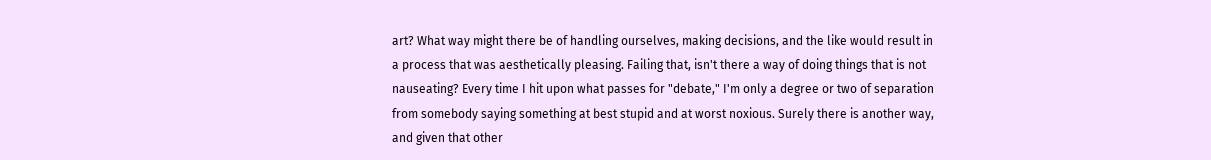art? What way might there be of handling ourselves, making decisions, and the like would result in a process that was aesthetically pleasing. Failing that, isn't there a way of doing things that is not nauseating? Every time I hit upon what passes for "debate," I'm only a degree or two of separation from somebody saying something at best stupid and at worst noxious. Surely there is another way, and given that other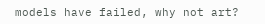models have failed, why not art?